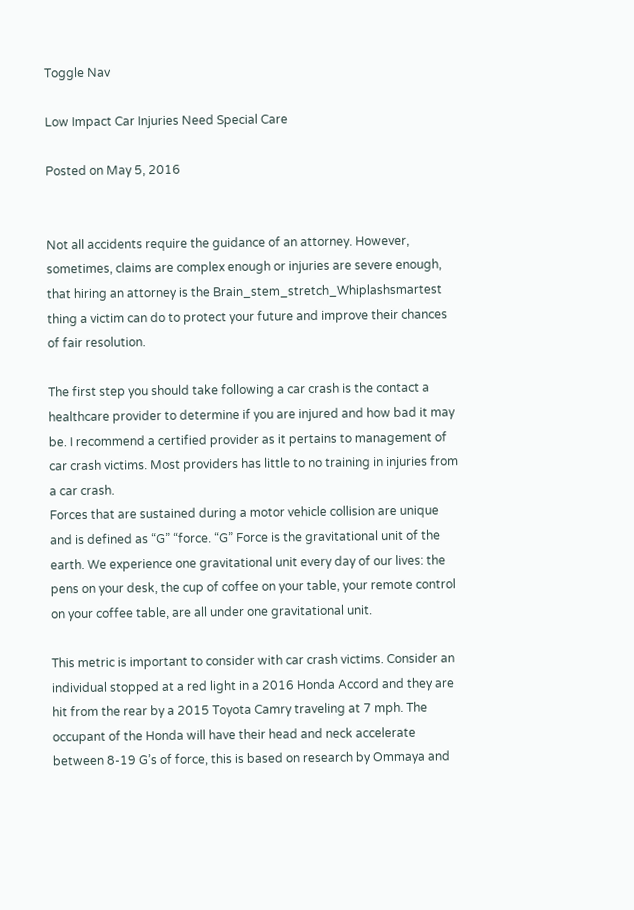Toggle Nav

Low Impact Car Injuries Need Special Care

Posted on May 5, 2016


Not all accidents require the guidance of an attorney. However, sometimes, claims are complex enough or injuries are severe enough, that hiring an attorney is the Brain_stem_stretch_Whiplashsmartest thing a victim can do to protect your future and improve their chances of fair resolution.

The first step you should take following a car crash is the contact a healthcare provider to determine if you are injured and how bad it may be. I recommend a certified provider as it pertains to management of car crash victims. Most providers has little to no training in injuries from a car crash.
Forces that are sustained during a motor vehicle collision are unique and is defined as “G” “force. “G” Force is the gravitational unit of the earth. We experience one gravitational unit every day of our lives: the pens on your desk, the cup of coffee on your table, your remote control on your coffee table, are all under one gravitational unit.

This metric is important to consider with car crash victims. Consider an individual stopped at a red light in a 2016 Honda Accord and they are hit from the rear by a 2015 Toyota Camry traveling at 7 mph. The occupant of the Honda will have their head and neck accelerate between 8-19 G’s of force, this is based on research by Ommaya and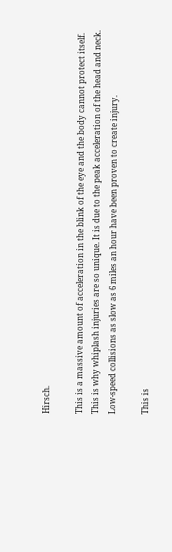Hirsch.

This is a massive amount of acceleration in the blink of the eye and the body cannot protect itself. This is why whiplash injuries are so unique. It is due to the peak acceleration of the head and neck. Low-speed collisions as slow as 6 miles an hour have been proven to create injury.

This is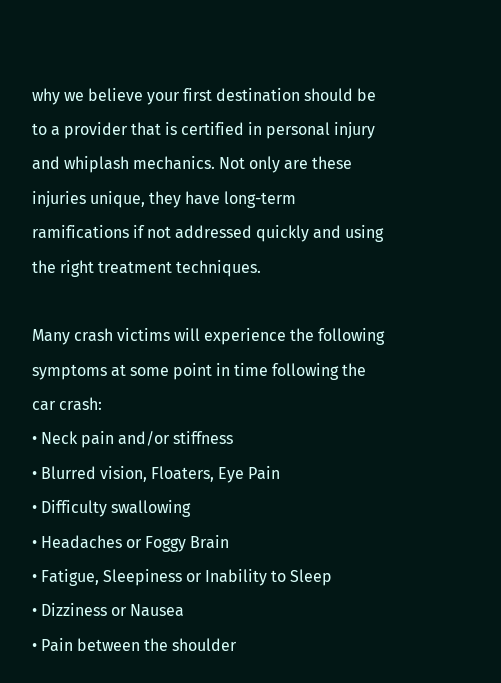why we believe your first destination should be to a provider that is certified in personal injury and whiplash mechanics. Not only are these injuries unique, they have long-term ramifications if not addressed quickly and using the right treatment techniques.

Many crash victims will experience the following symptoms at some point in time following the car crash:
• Neck pain and/or stiffness
• Blurred vision, Floaters, Eye Pain
• Difficulty swallowing
• Headaches or Foggy Brain
• Fatigue, Sleepiness or Inability to Sleep
• Dizziness or Nausea
• Pain between the shoulder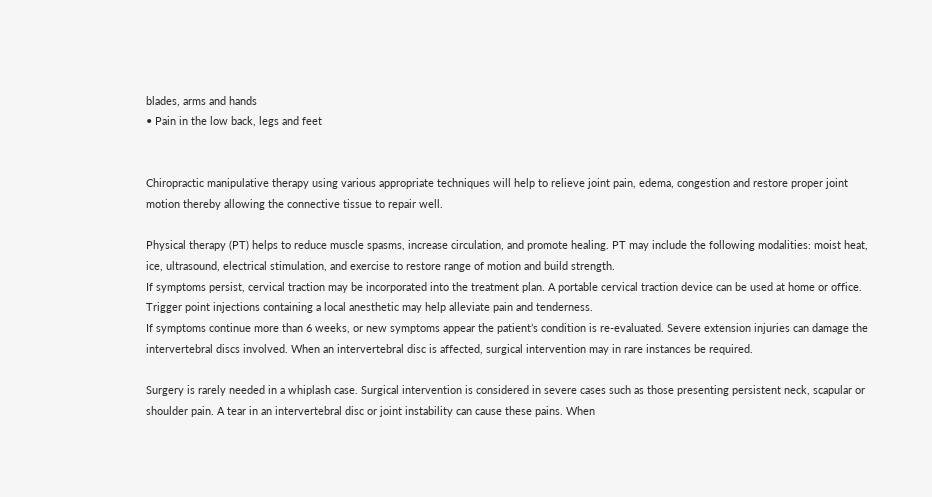blades, arms and hands
• Pain in the low back, legs and feet


Chiropractic manipulative therapy using various appropriate techniques will help to relieve joint pain, edema, congestion and restore proper joint motion thereby allowing the connective tissue to repair well.

Physical therapy (PT) helps to reduce muscle spasms, increase circulation, and promote healing. PT may include the following modalities: moist heat, ice, ultrasound, electrical stimulation, and exercise to restore range of motion and build strength.
If symptoms persist, cervical traction may be incorporated into the treatment plan. A portable cervical traction device can be used at home or office. Trigger point injections containing a local anesthetic may help alleviate pain and tenderness.
If symptoms continue more than 6 weeks, or new symptoms appear the patient’s condition is re-evaluated. Severe extension injuries can damage the intervertebral discs involved. When an intervertebral disc is affected, surgical intervention may in rare instances be required.

Surgery is rarely needed in a whiplash case. Surgical intervention is considered in severe cases such as those presenting persistent neck, scapular or shoulder pain. A tear in an intervertebral disc or joint instability can cause these pains. When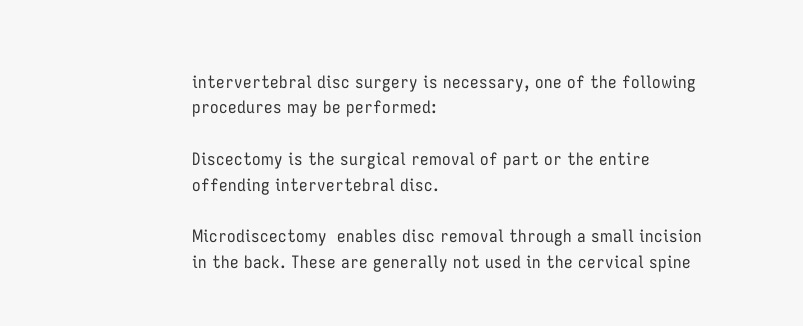intervertebral disc surgery is necessary, one of the following procedures may be performed:

Discectomy is the surgical removal of part or the entire offending intervertebral disc.

Microdiscectomy  enables disc removal through a small incision in the back. These are generally not used in the cervical spine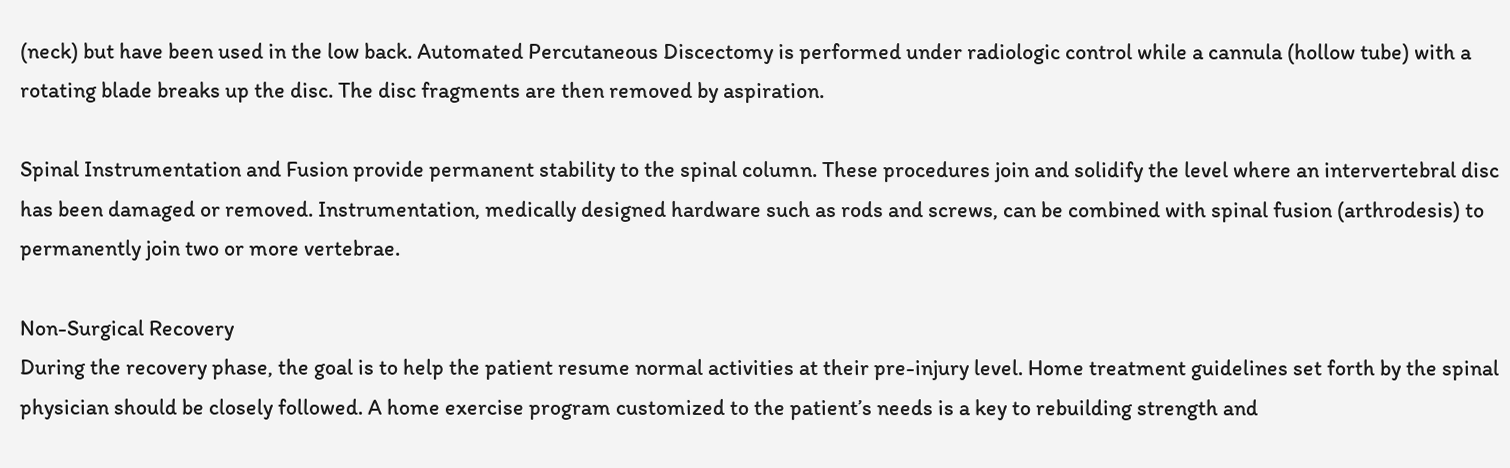(neck) but have been used in the low back. Automated Percutaneous Discectomy is performed under radiologic control while a cannula (hollow tube) with a rotating blade breaks up the disc. The disc fragments are then removed by aspiration.

Spinal Instrumentation and Fusion provide permanent stability to the spinal column. These procedures join and solidify the level where an intervertebral disc has been damaged or removed. Instrumentation, medically designed hardware such as rods and screws, can be combined with spinal fusion (arthrodesis) to permanently join two or more vertebrae.

Non-Surgical Recovery
During the recovery phase, the goal is to help the patient resume normal activities at their pre-injury level. Home treatment guidelines set forth by the spinal physician should be closely followed. A home exercise program customized to the patient’s needs is a key to rebuilding strength and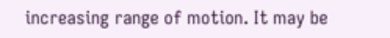increasing range of motion. It may be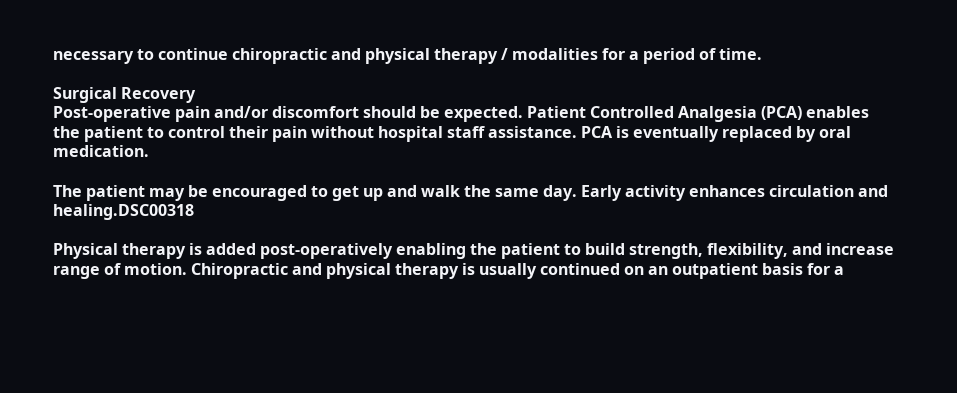necessary to continue chiropractic and physical therapy / modalities for a period of time.

Surgical Recovery
Post-operative pain and/or discomfort should be expected. Patient Controlled Analgesia (PCA) enables the patient to control their pain without hospital staff assistance. PCA is eventually replaced by oral medication.

The patient may be encouraged to get up and walk the same day. Early activity enhances circulation and healing.DSC00318

Physical therapy is added post-operatively enabling the patient to build strength, flexibility, and increase range of motion. Chiropractic and physical therapy is usually continued on an outpatient basis for a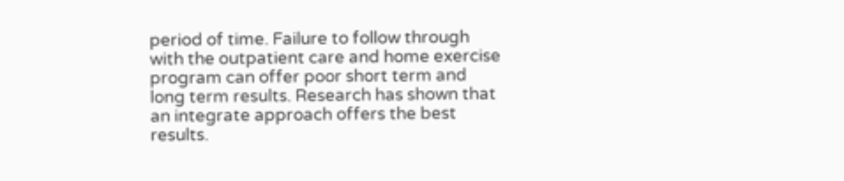period of time. Failure to follow through with the outpatient care and home exercise program can offer poor short term and long term results. Research has shown that an integrate approach offers the best results.